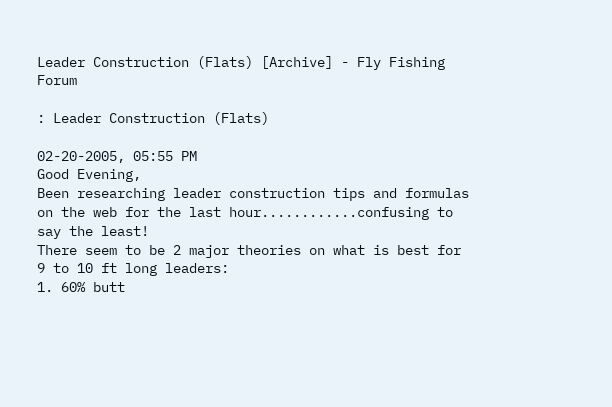Leader Construction (Flats) [Archive] - Fly Fishing Forum

: Leader Construction (Flats)

02-20-2005, 05:55 PM
Good Evening,
Been researching leader construction tips and formulas on the web for the last hour............confusing to say the least!
There seem to be 2 major theories on what is best for 9 to 10 ft long leaders:
1. 60% butt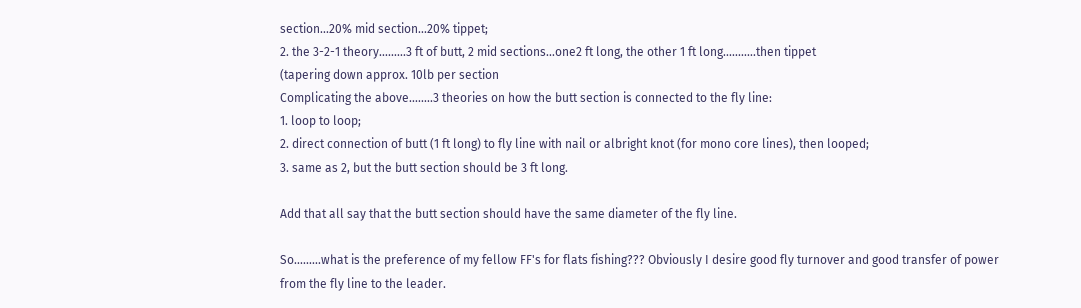section...20% mid section...20% tippet;
2. the 3-2-1 theory.........3 ft of butt, 2 mid sections...one2 ft long, the other 1 ft long...........then tippet
(tapering down approx. 10lb per section
Complicating the above........3 theories on how the butt section is connected to the fly line:
1. loop to loop;
2. direct connection of butt (1 ft long) to fly line with nail or albright knot (for mono core lines), then looped;
3. same as 2, but the butt section should be 3 ft long.

Add that all say that the butt section should have the same diameter of the fly line.

So.........what is the preference of my fellow FF's for flats fishing??? Obviously I desire good fly turnover and good transfer of power from the fly line to the leader.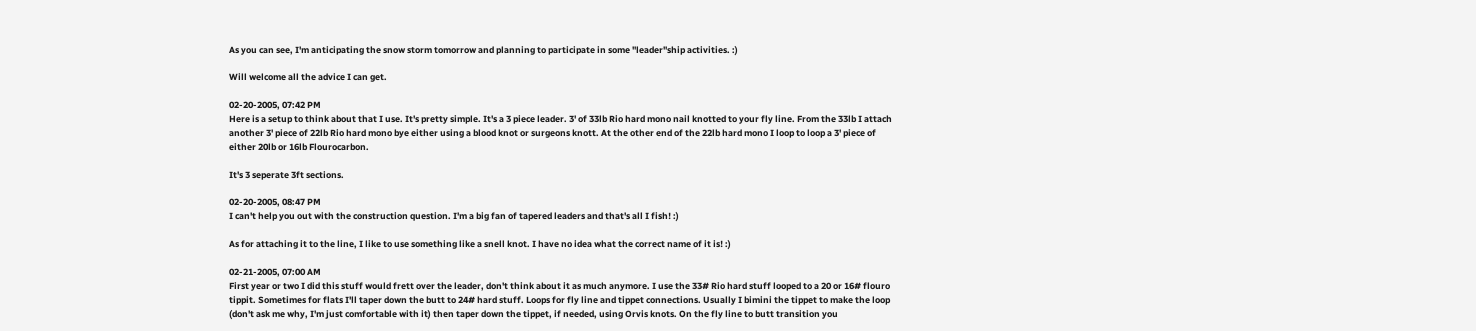As you can see, I'm anticipating the snow storm tomorrow and planning to participate in some "leader"ship activities. :)

Will welcome all the advice I can get.

02-20-2005, 07:42 PM
Here is a setup to think about that I use. It's pretty simple. It's a 3 piece leader. 3' of 33lb Rio hard mono nail knotted to your fly line. From the 33lb I attach another 3' piece of 22lb Rio hard mono bye either using a blood knot or surgeons knott. At the other end of the 22lb hard mono I loop to loop a 3' piece of either 20lb or 16lb Flourocarbon.

It's 3 seperate 3ft sections.

02-20-2005, 08:47 PM
I can't help you out with the construction question. I'm a big fan of tapered leaders and that's all I fish! :)

As for attaching it to the line, I like to use something like a snell knot. I have no idea what the correct name of it is! :)

02-21-2005, 07:00 AM
First year or two I did this stuff would frett over the leader, don't think about it as much anymore. I use the 33# Rio hard stuff looped to a 20 or 16# flouro tippit. Sometimes for flats I'll taper down the butt to 24# hard stuff. Loops for fly line and tippet connections. Usually I bimini the tippet to make the loop (don't ask me why, I'm just comfortable with it) then taper down the tippet, if needed, using Orvis knots. On the fly line to butt transition you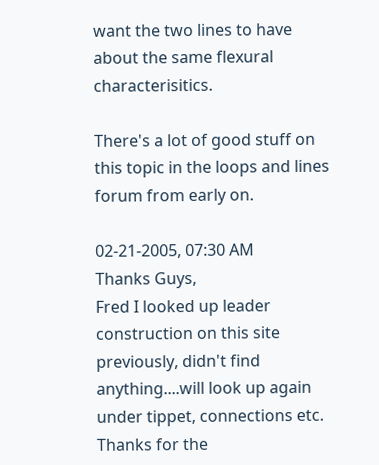want the two lines to have about the same flexural characterisitics.

There's a lot of good stuff on this topic in the loops and lines forum from early on.

02-21-2005, 07:30 AM
Thanks Guys,
Fred I looked up leader construction on this site previously, didn't find anything....will look up again under tippet, connections etc. Thanks for the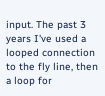input. The past 3 years I've used a looped connection to the fly line, then a loop for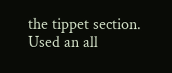the tippet section. Used an all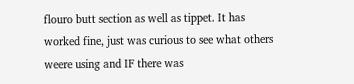flouro butt section as well as tippet. It has worked fine, just was curious to see what others weere using and IF there was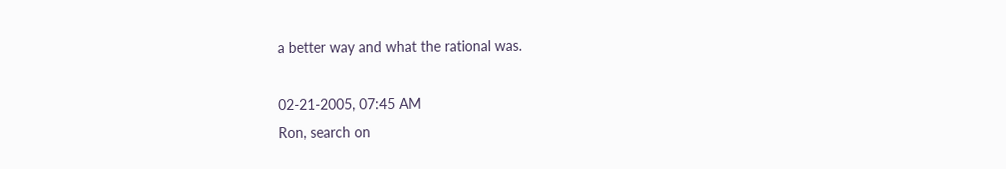a better way and what the rational was.

02-21-2005, 07:45 AM
Ron, search on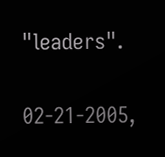"leaders".

02-21-2005,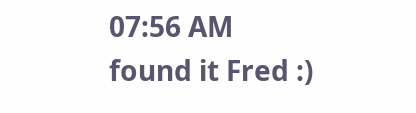07:56 AM
found it Fred :)